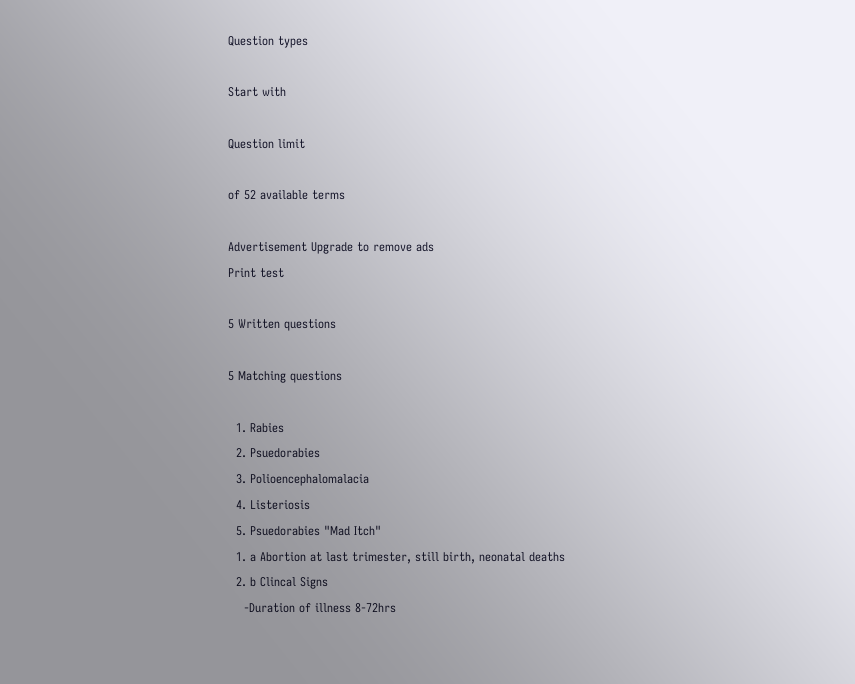Question types

Start with

Question limit

of 52 available terms

Advertisement Upgrade to remove ads
Print test

5 Written questions

5 Matching questions

  1. Rabies
  2. Psuedorabies
  3. Polioencephalomalacia
  4. Listeriosis
  5. Psuedorabies "Mad Itch"
  1. a Abortion at last trimester, still birth, neonatal deaths
  2. b Clincal Signs
    -Duration of illness 8-72hrs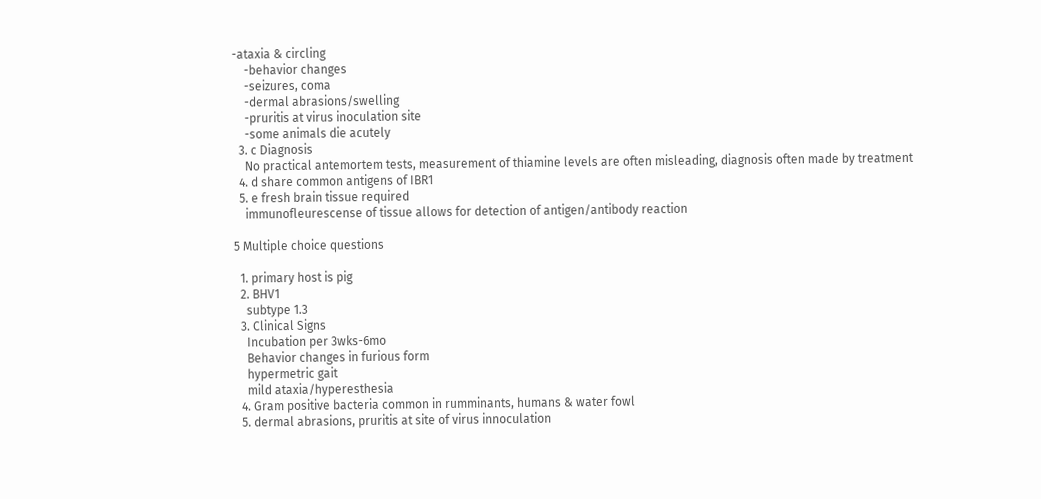-ataxia & circling
    -behavior changes
    -seizures, coma
    -dermal abrasions/swelling
    -pruritis at virus inoculation site
    -some animals die acutely
  3. c Diagnosis
    No practical antemortem tests, measurement of thiamine levels are often misleading, diagnosis often made by treatment
  4. d share common antigens of IBR1
  5. e fresh brain tissue required
    immunofleurescense of tissue allows for detection of antigen/antibody reaction

5 Multiple choice questions

  1. primary host is pig
  2. BHV1
    subtype 1.3
  3. Clinical Signs
    Incubation per 3wks-6mo
    Behavior changes in furious form
    hypermetric gait
    mild ataxia/hyperesthesia
  4. Gram positive bacteria common in rumminants, humans & water fowl
  5. dermal abrasions, pruritis at site of virus innoculation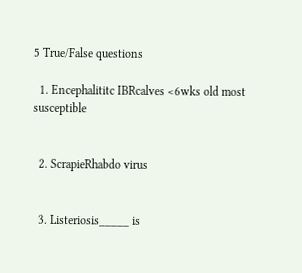5 True/False questions

  1. Encephalititc IBRcalves <6wks old most susceptible


  2. ScrapieRhabdo virus


  3. Listeriosis_____ is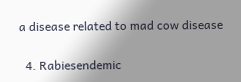a disease related to mad cow disease


  4. Rabiesendemic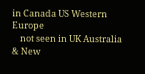in Canada US Western Europe
    not seen in UK Australia & New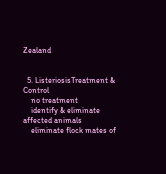Zealand


  5. ListeriosisTreatment & Control
    no treatment
    identify & eliminate affected animals
    eliminate flock mates of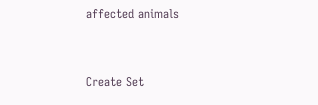affected animals


Create Set